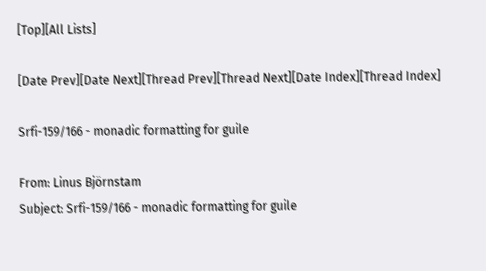[Top][All Lists]

[Date Prev][Date Next][Thread Prev][Thread Next][Date Index][Thread Index]

Srfi-159/166 - monadic formatting for guile

From: Linus Björnstam
Subject: Srfi-159/166 - monadic formatting for guile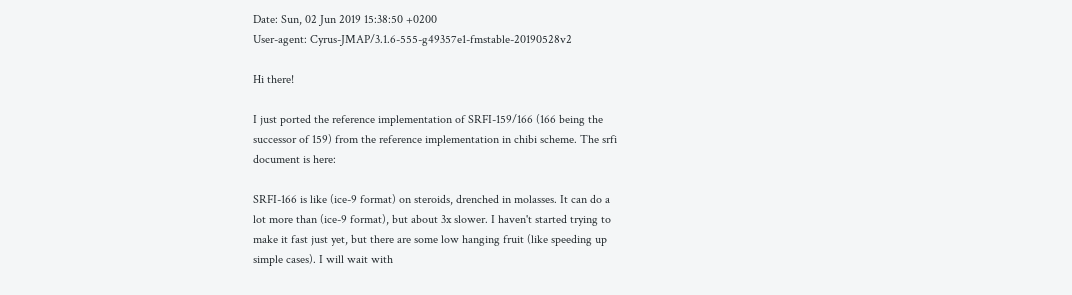Date: Sun, 02 Jun 2019 15:38:50 +0200
User-agent: Cyrus-JMAP/3.1.6-555-g49357e1-fmstable-20190528v2

Hi there!

I just ported the reference implementation of SRFI-159/166 (166 being the
successor of 159) from the reference implementation in chibi scheme. The srfi
document is here:

SRFI-166 is like (ice-9 format) on steroids, drenched in molasses. It can do a
lot more than (ice-9 format), but about 3x slower. I haven't started trying to
make it fast just yet, but there are some low hanging fruit (like speeding up
simple cases). I will wait with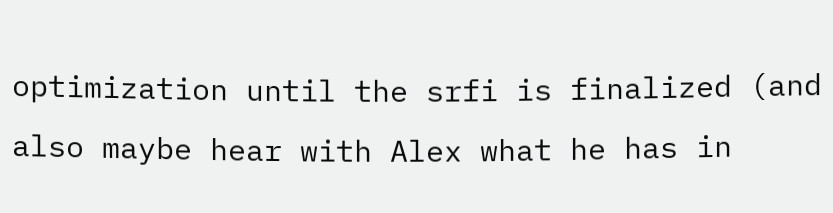optimization until the srfi is finalized (and
also maybe hear with Alex what he has in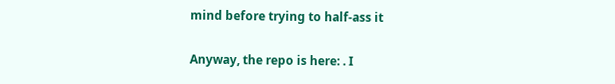mind before trying to half-ass it

Anyway, the repo is here: . I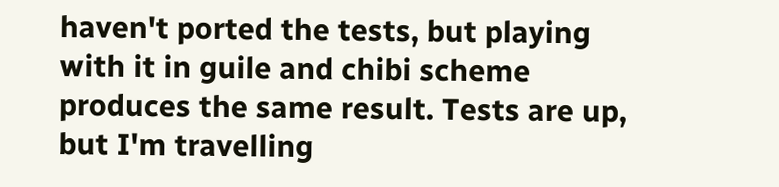haven't ported the tests, but playing with it in guile and chibi scheme
produces the same result. Tests are up, but I'm travelling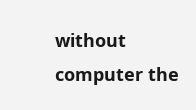without computer the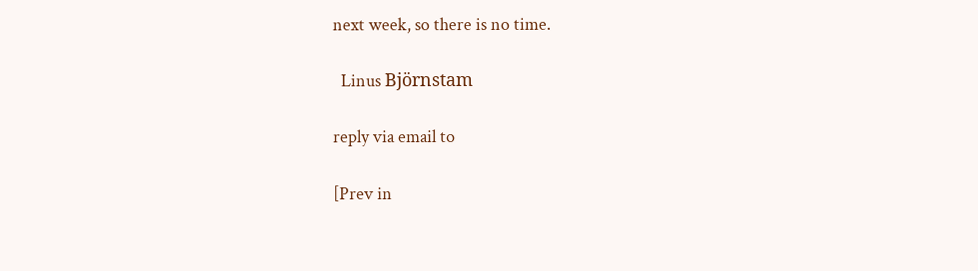next week, so there is no time.

  Linus Björnstam

reply via email to

[Prev in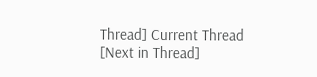Thread] Current Thread [Next in Thread]